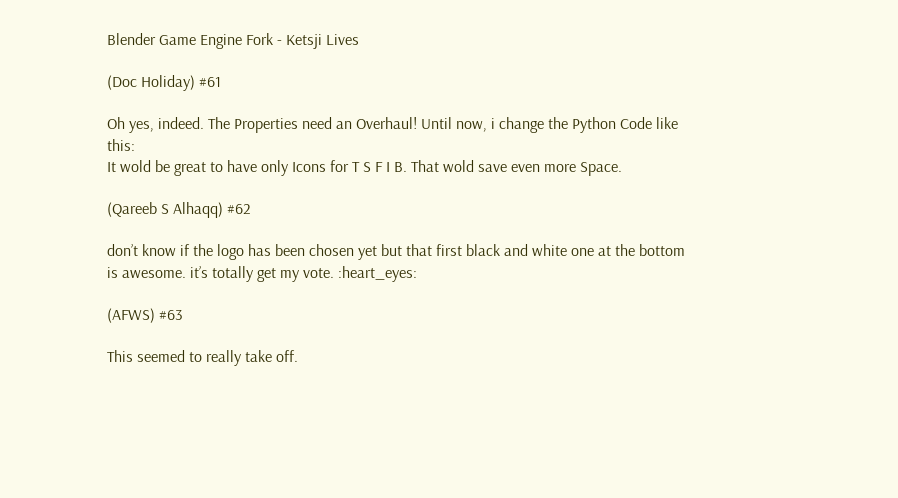Blender Game Engine Fork - Ketsji Lives

(Doc Holiday) #61

Oh yes, indeed. The Properties need an Overhaul! Until now, i change the Python Code like this:
It wold be great to have only Icons for T S F I B. That wold save even more Space.

(Qareeb S Alhaqq) #62

don’t know if the logo has been chosen yet but that first black and white one at the bottom is awesome. it’s totally get my vote. :heart_eyes:

(AFWS) #63

This seemed to really take off.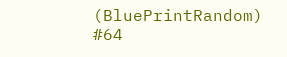(BluePrintRandom) #64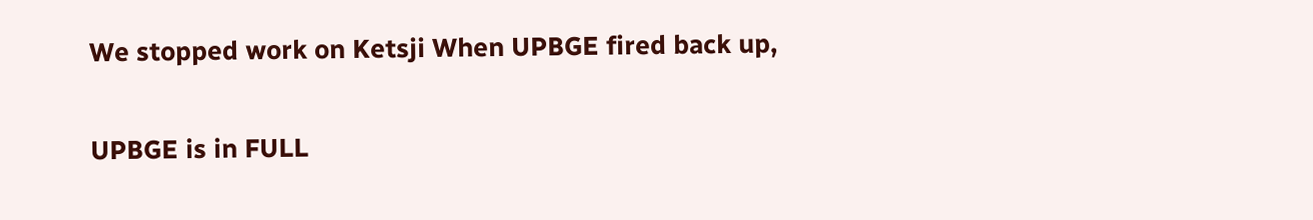We stopped work on Ketsji When UPBGE fired back up,

UPBGE is in FULL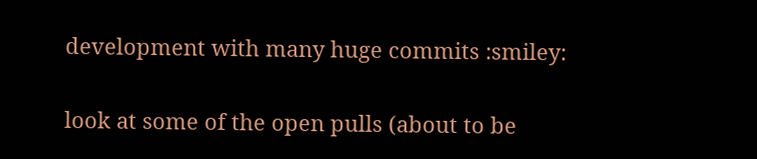development with many huge commits :smiley:

look at some of the open pulls (about to be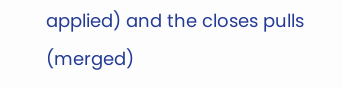applied) and the closes pulls (merged)